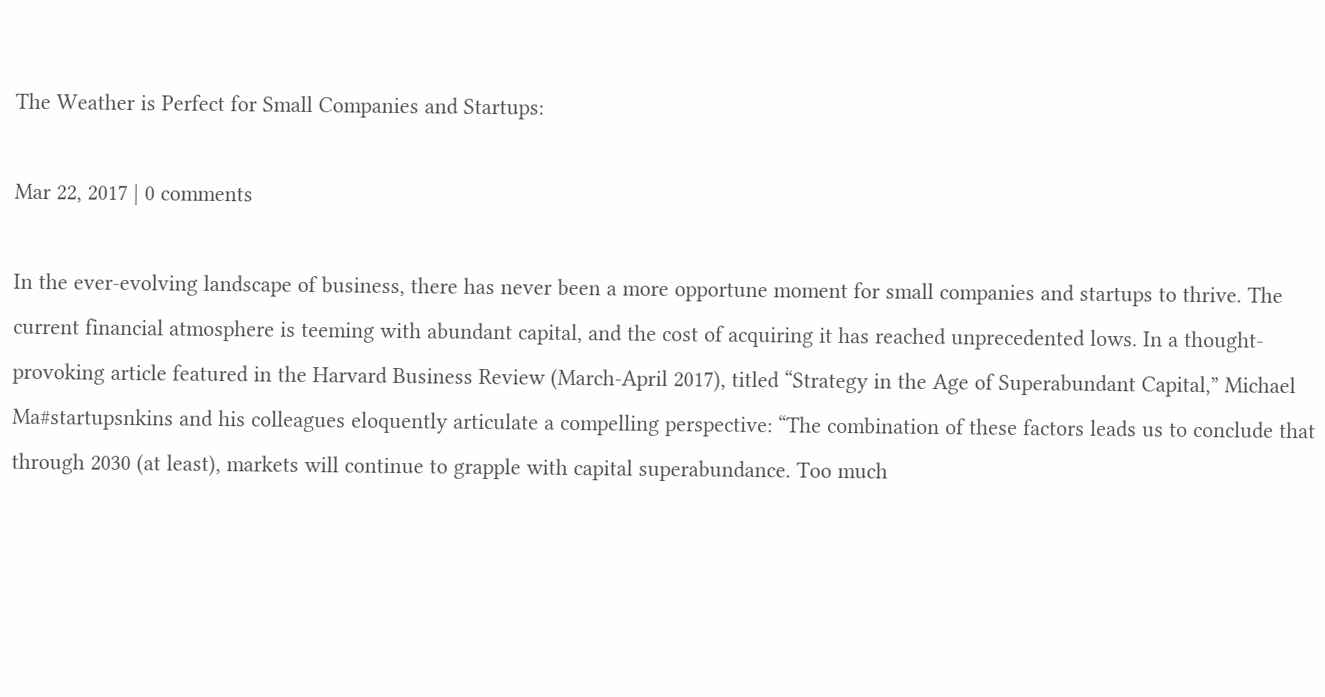The Weather is Perfect for Small Companies and Startups:

Mar 22, 2017 | 0 comments

In the ever-evolving landscape of business, there has never been a more opportune moment for small companies and startups to thrive. The current financial atmosphere is teeming with abundant capital, and the cost of acquiring it has reached unprecedented lows. In a thought-provoking article featured in the Harvard Business Review (March-April 2017), titled “Strategy in the Age of Superabundant Capital,” Michael Ma#startupsnkins and his colleagues eloquently articulate a compelling perspective: “The combination of these factors leads us to conclude that through 2030 (at least), markets will continue to grapple with capital superabundance. Too much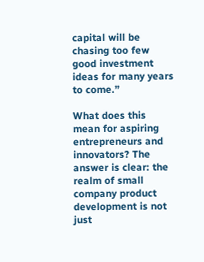capital will be chasing too few good investment ideas for many years to come.”

What does this mean for aspiring entrepreneurs and innovators? The answer is clear: the realm of small company product development is not just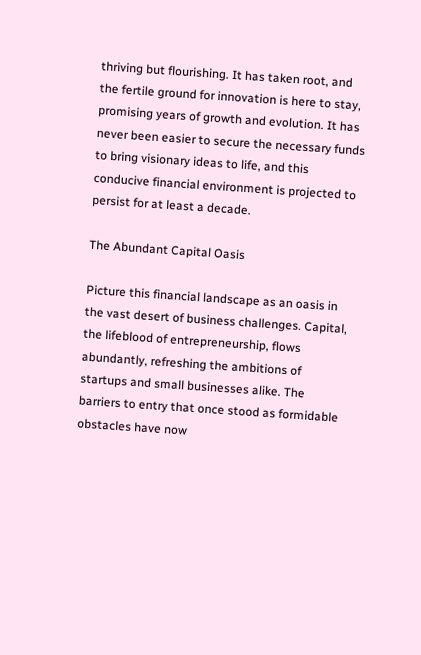thriving but flourishing. It has taken root, and the fertile ground for innovation is here to stay, promising years of growth and evolution. It has never been easier to secure the necessary funds to bring visionary ideas to life, and this conducive financial environment is projected to persist for at least a decade.

The Abundant Capital Oasis

Picture this financial landscape as an oasis in the vast desert of business challenges. Capital, the lifeblood of entrepreneurship, flows abundantly, refreshing the ambitions of startups and small businesses alike. The barriers to entry that once stood as formidable obstacles have now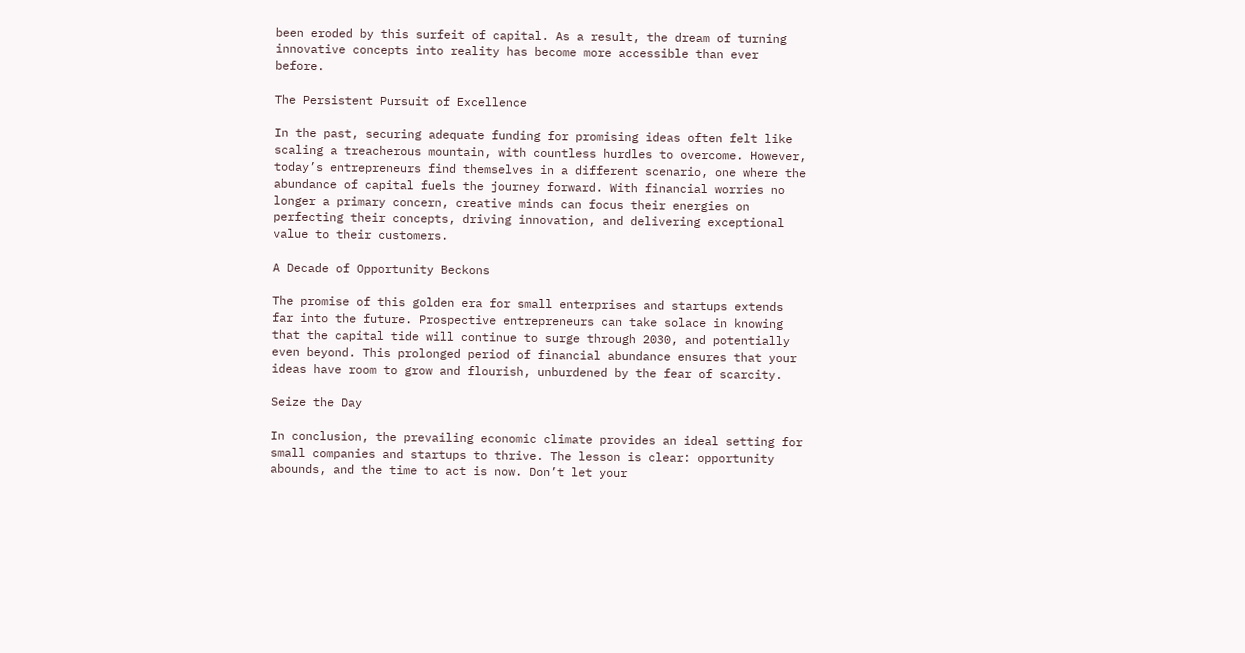been eroded by this surfeit of capital. As a result, the dream of turning innovative concepts into reality has become more accessible than ever before.

The Persistent Pursuit of Excellence

In the past, securing adequate funding for promising ideas often felt like scaling a treacherous mountain, with countless hurdles to overcome. However, today’s entrepreneurs find themselves in a different scenario, one where the abundance of capital fuels the journey forward. With financial worries no longer a primary concern, creative minds can focus their energies on perfecting their concepts, driving innovation, and delivering exceptional value to their customers.

A Decade of Opportunity Beckons

The promise of this golden era for small enterprises and startups extends far into the future. Prospective entrepreneurs can take solace in knowing that the capital tide will continue to surge through 2030, and potentially even beyond. This prolonged period of financial abundance ensures that your ideas have room to grow and flourish, unburdened by the fear of scarcity.

Seize the Day

In conclusion, the prevailing economic climate provides an ideal setting for small companies and startups to thrive. The lesson is clear: opportunity abounds, and the time to act is now. Don’t let your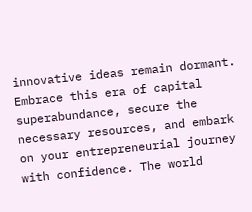innovative ideas remain dormant. Embrace this era of capital superabundance, secure the necessary resources, and embark on your entrepreneurial journey with confidence. The world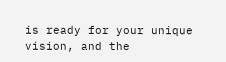is ready for your unique vision, and the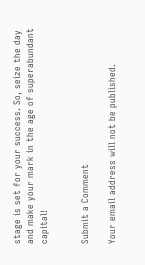stage is set for your success. So, seize the day and make your mark in the age of superabundant capital!


Submit a Comment

Your email address will not be published.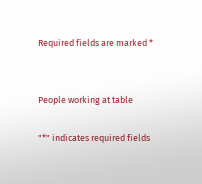Required fields are marked *


People working at table

"*" indicates required fields